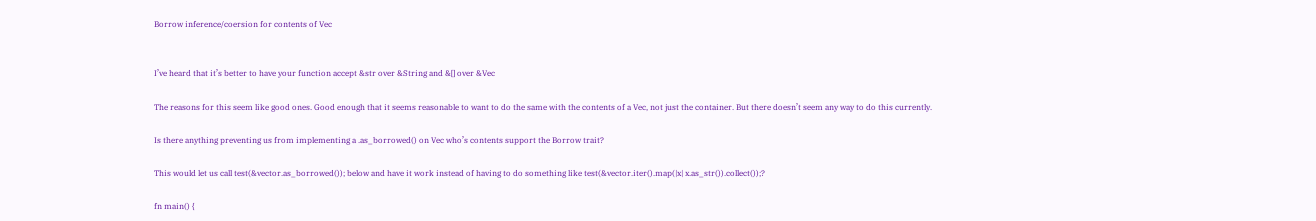Borrow inference/coersion for contents of Vec


I’ve heard that it’s better to have your function accept &str over &String and &[] over &Vec

The reasons for this seem like good ones. Good enough that it seems reasonable to want to do the same with the contents of a Vec, not just the container. But there doesn’t seem any way to do this currently.

Is there anything preventing us from implementing a .as_borrowed() on Vec who’s contents support the Borrow trait?

This would let us call test(&vector.as_borrowed()); below and have it work instead of having to do something like test(&vector.iter().map(|x| x.as_str()).collect());?

fn main() {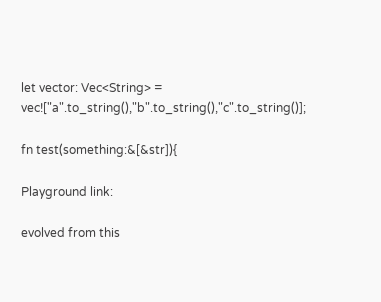let vector: Vec<String> = vec!["a".to_string(),"b".to_string(),"c".to_string()];

fn test(something:&[&str]){

Playground link:

evolved from this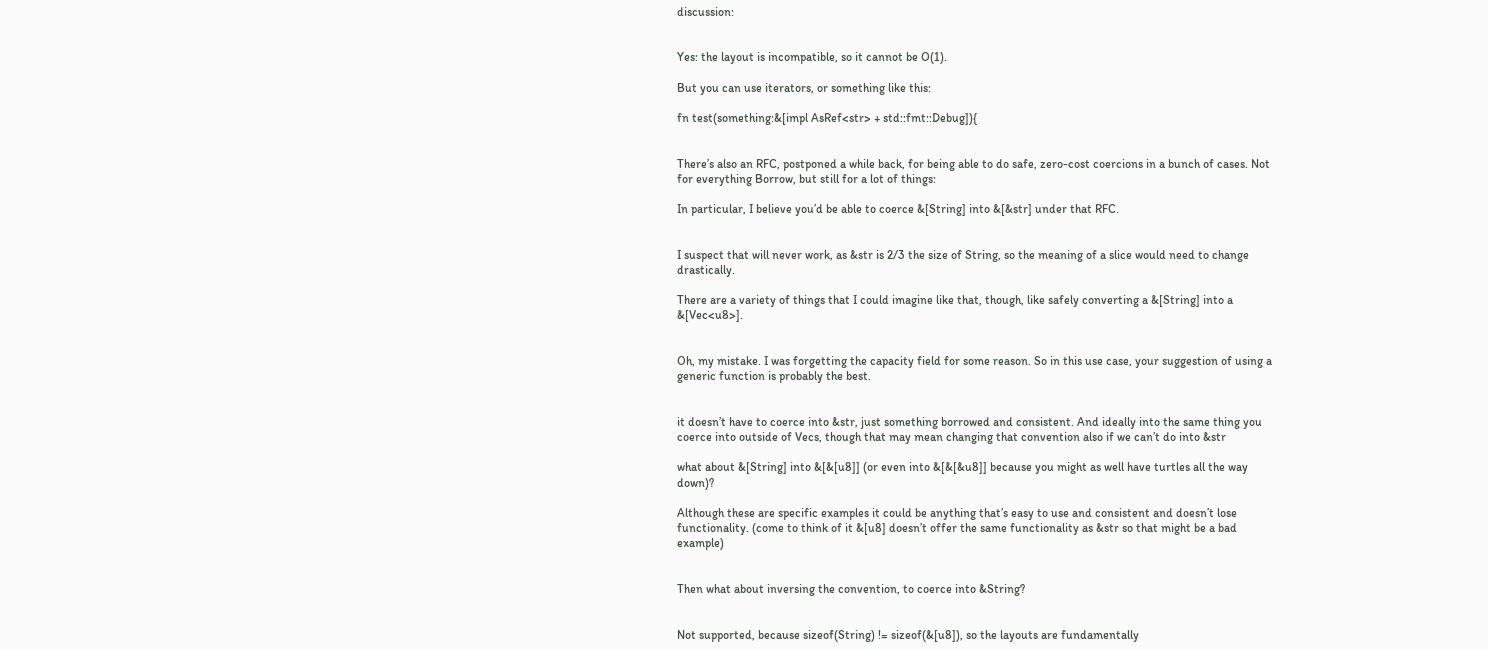discussion:


Yes: the layout is incompatible, so it cannot be O(1).

But you can use iterators, or something like this:

fn test(something:&[impl AsRef<str> + std::fmt::Debug]){


There’s also an RFC, postponed a while back, for being able to do safe, zero-cost coercions in a bunch of cases. Not for everything Borrow, but still for a lot of things:

In particular, I believe you’d be able to coerce &[String] into &[&str] under that RFC.


I suspect that will never work, as &str is 2/3 the size of String, so the meaning of a slice would need to change drastically.

There are a variety of things that I could imagine like that, though, like safely converting a &[String] into a &[Vec<u8>].


Oh, my mistake. I was forgetting the capacity field for some reason. So in this use case, your suggestion of using a generic function is probably the best.


it doesn’t have to coerce into &str, just something borrowed and consistent. And ideally into the same thing you coerce into outside of Vecs, though that may mean changing that convention also if we can’t do into &str

what about &[String] into &[&[u8]] (or even into &[&[&u8]] because you might as well have turtles all the way down)?

Although these are specific examples it could be anything that’s easy to use and consistent and doesn’t lose functionality. (come to think of it &[u8] doesn’t offer the same functionality as &str so that might be a bad example)


Then what about inversing the convention, to coerce into &String?


Not supported, because sizeof(String) != sizeof(&[u8]), so the layouts are fundamentally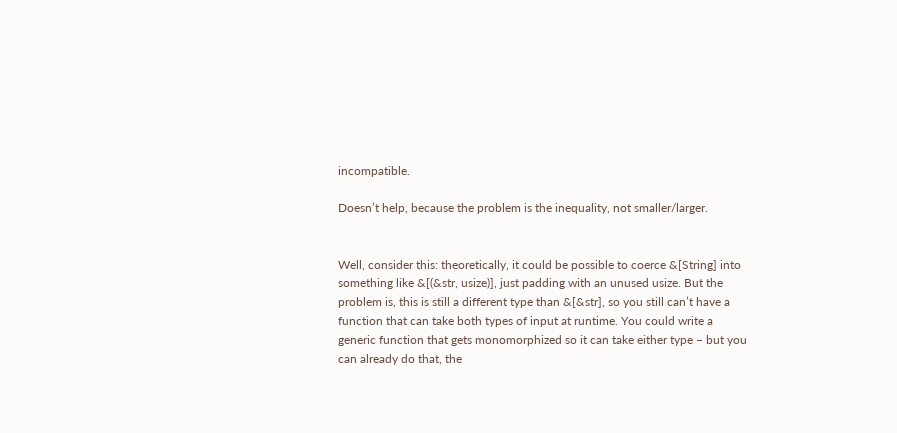incompatible.

Doesn’t help, because the problem is the inequality, not smaller/larger.


Well, consider this: theoretically, it could be possible to coerce &[String] into something like &[(&str, usize)], just padding with an unused usize. But the problem is, this is still a different type than &[&str], so you still can’t have a function that can take both types of input at runtime. You could write a generic function that gets monomorphized so it can take either type – but you can already do that, the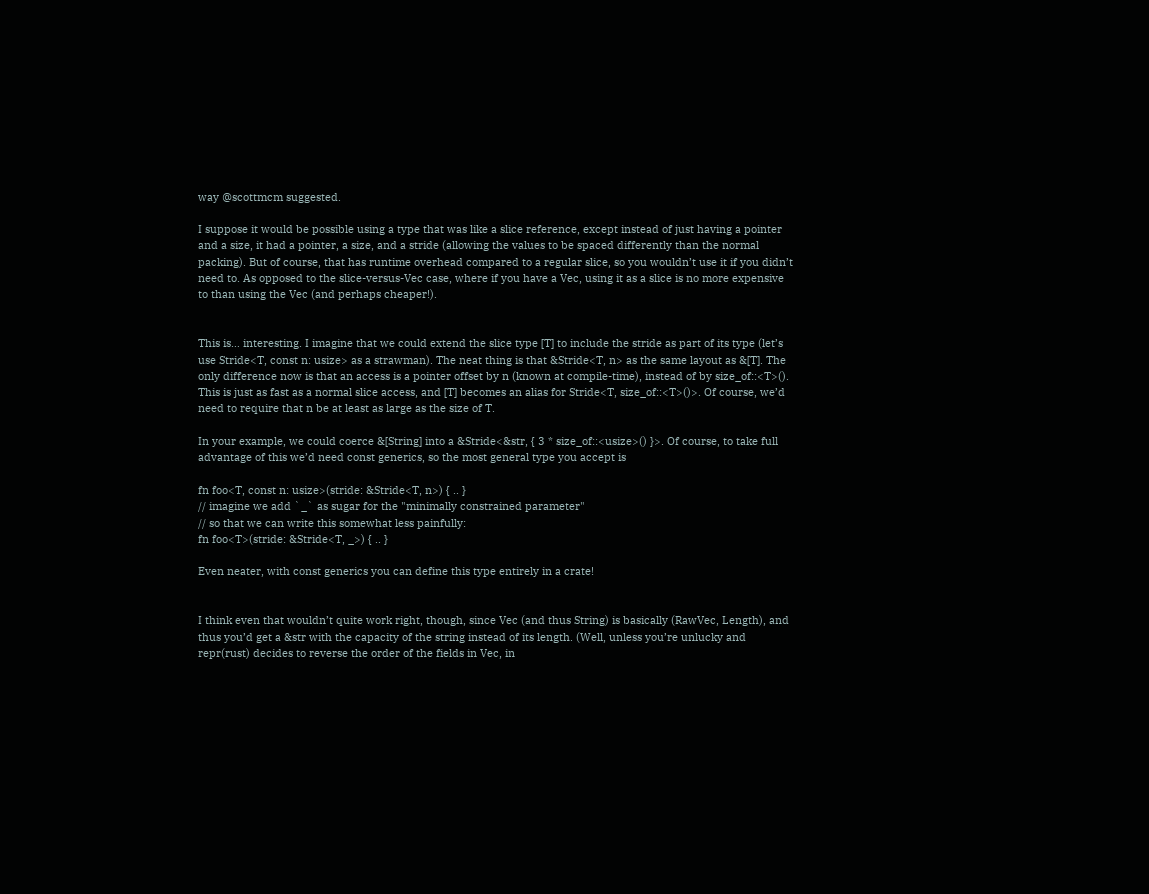way @scottmcm suggested.

I suppose it would be possible using a type that was like a slice reference, except instead of just having a pointer and a size, it had a pointer, a size, and a stride (allowing the values to be spaced differently than the normal packing). But of course, that has runtime overhead compared to a regular slice, so you wouldn’t use it if you didn’t need to. As opposed to the slice-versus-Vec case, where if you have a Vec, using it as a slice is no more expensive to than using the Vec (and perhaps cheaper!).


This is… interesting. I imagine that we could extend the slice type [T] to include the stride as part of its type (let’s use Stride<T, const n: usize> as a strawman). The neat thing is that &Stride<T, n> as the same layout as &[T]. The only difference now is that an access is a pointer offset by n (known at compile-time), instead of by size_of::<T>(). This is just as fast as a normal slice access, and [T] becomes an alias for Stride<T, size_of::<T>()>. Of course, we’d need to require that n be at least as large as the size of T.

In your example, we could coerce &[String] into a &Stride<&str, { 3 * size_of::<usize>() }>. Of course, to take full advantage of this we’d need const generics, so the most general type you accept is

fn foo<T, const n: usize>(stride: &Stride<T, n>) { .. }
// imagine we add `_` as sugar for the "minimally constrained parameter"
// so that we can write this somewhat less painfully:
fn foo<T>(stride: &Stride<T, _>) { .. }

Even neater, with const generics you can define this type entirely in a crate!


I think even that wouldn’t quite work right, though, since Vec (and thus String) is basically (RawVec, Length), and thus you’d get a &str with the capacity of the string instead of its length. (Well, unless you’re unlucky and repr(rust) decides to reverse the order of the fields in Vec, in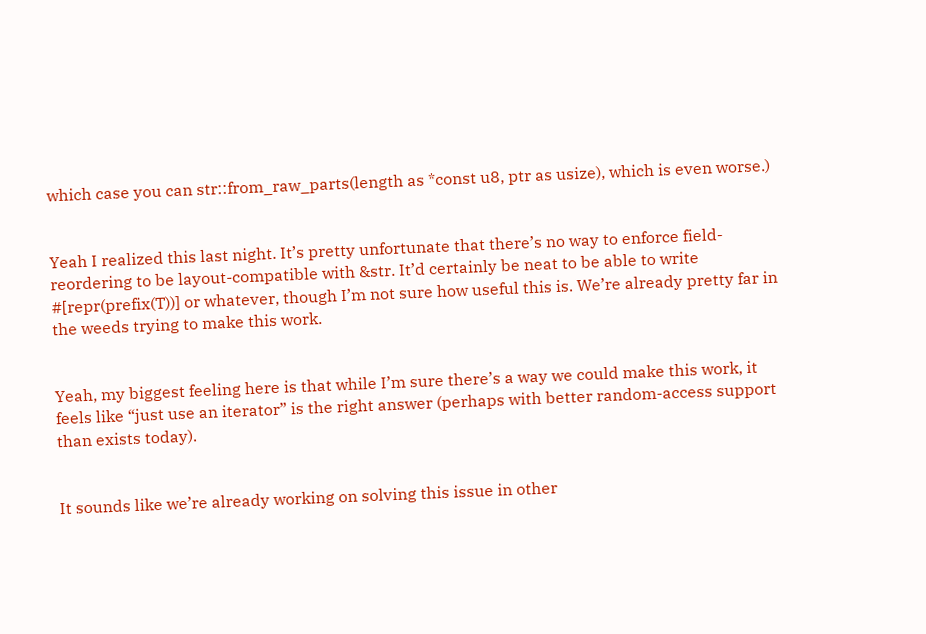which case you can str::from_raw_parts(length as *const u8, ptr as usize), which is even worse.)


Yeah I realized this last night. It’s pretty unfortunate that there’s no way to enforce field-reordering to be layout-compatible with &str. It’d certainly be neat to be able to write #[repr(prefix(T))] or whatever, though I’m not sure how useful this is. We’re already pretty far in the weeds trying to make this work.


Yeah, my biggest feeling here is that while I’m sure there’s a way we could make this work, it feels like “just use an iterator” is the right answer (perhaps with better random-access support than exists today).


It sounds like we’re already working on solving this issue in other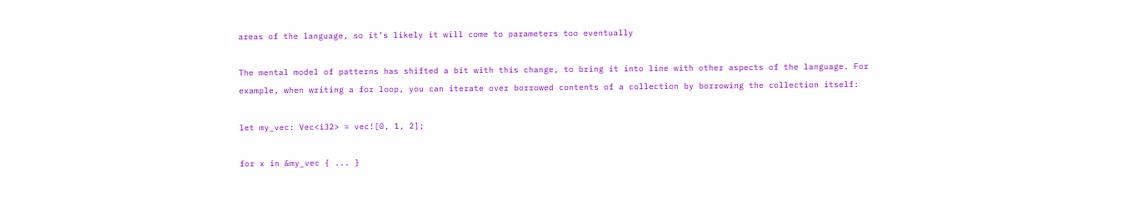areas of the language, so it’s likely it will come to parameters too eventually

The mental model of patterns has shifted a bit with this change, to bring it into line with other aspects of the language. For example, when writing a for loop, you can iterate over borrowed contents of a collection by borrowing the collection itself:

let my_vec: Vec<i32> = vec![0, 1, 2];

for x in &my_vec { ... }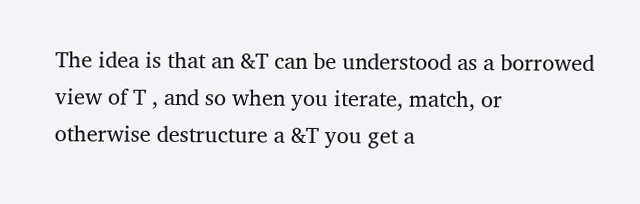The idea is that an &T can be understood as a borrowed view of T , and so when you iterate, match, or otherwise destructure a &T you get a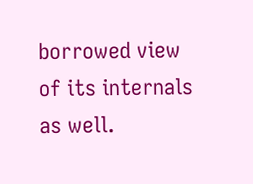borrowed view of its internals as well.